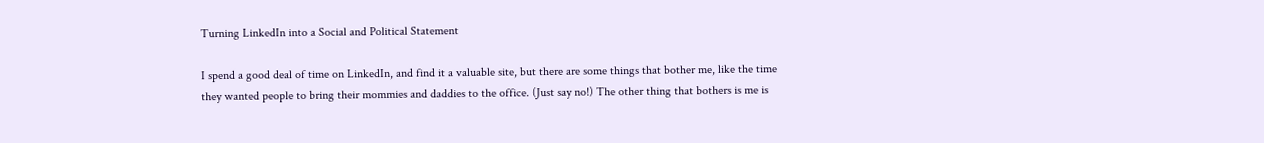Turning LinkedIn into a Social and Political Statement

I spend a good deal of time on LinkedIn, and find it a valuable site, but there are some things that bother me, like the time they wanted people to bring their mommies and daddies to the office. (Just say no!) The other thing that bothers is me is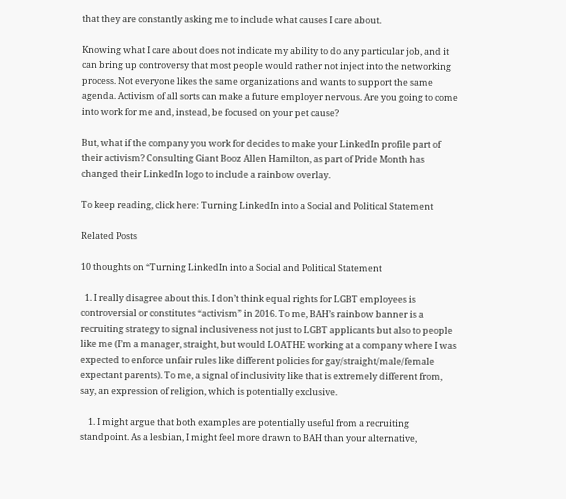that they are constantly asking me to include what causes I care about.

Knowing what I care about does not indicate my ability to do any particular job, and it can bring up controversy that most people would rather not inject into the networking process. Not everyone likes the same organizations and wants to support the same agenda. Activism of all sorts can make a future employer nervous. Are you going to come into work for me and, instead, be focused on your pet cause?

But, what if the company you work for decides to make your LinkedIn profile part of their activism? Consulting Giant Booz Allen Hamilton, as part of Pride Month has changed their LinkedIn logo to include a rainbow overlay.

To keep reading, click here: Turning LinkedIn into a Social and Political Statement

Related Posts

10 thoughts on “Turning LinkedIn into a Social and Political Statement

  1. I really disagree about this. I don’t think equal rights for LGBT employees is controversial or constitutes “activism” in 2016. To me, BAH’s rainbow banner is a recruiting strategy to signal inclusiveness not just to LGBT applicants but also to people like me (I’m a manager, straight, but would LOATHE working at a company where I was expected to enforce unfair rules like different policies for gay/straight/male/female expectant parents). To me, a signal of inclusivity like that is extremely different from, say, an expression of religion, which is potentially exclusive.

    1. I might argue that both examples are potentially useful from a recruiting standpoint. As a lesbian, I might feel more drawn to BAH than your alternative,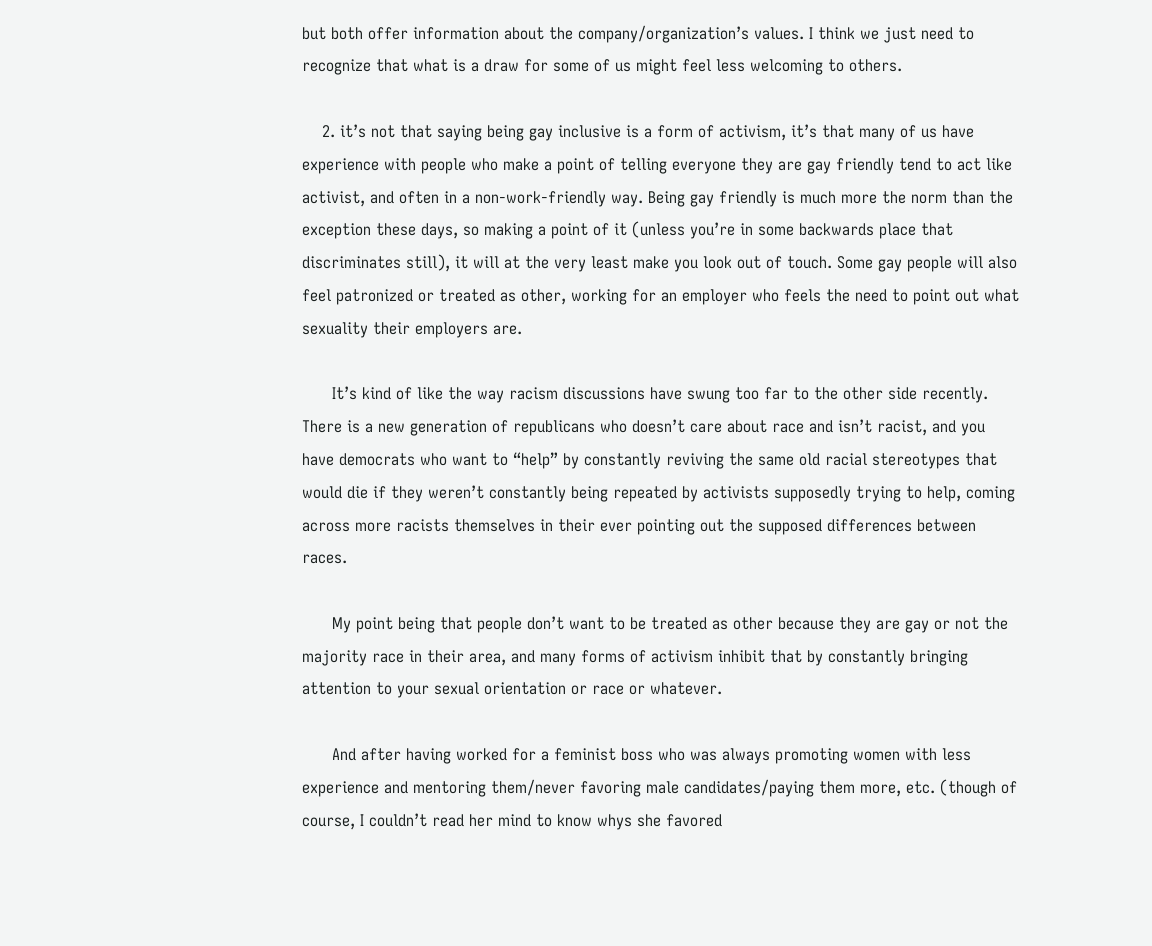but both offer information about the company/organization’s values. I think we just need to recognize that what is a draw for some of us might feel less welcoming to others.

    2. it’s not that saying being gay inclusive is a form of activism, it’s that many of us have experience with people who make a point of telling everyone they are gay friendly tend to act like activist, and often in a non-work-friendly way. Being gay friendly is much more the norm than the exception these days, so making a point of it (unless you’re in some backwards place that discriminates still), it will at the very least make you look out of touch. Some gay people will also feel patronized or treated as other, working for an employer who feels the need to point out what sexuality their employers are.

      It’s kind of like the way racism discussions have swung too far to the other side recently. There is a new generation of republicans who doesn’t care about race and isn’t racist, and you have democrats who want to “help” by constantly reviving the same old racial stereotypes that would die if they weren’t constantly being repeated by activists supposedly trying to help, coming across more racists themselves in their ever pointing out the supposed differences between races.

      My point being that people don’t want to be treated as other because they are gay or not the majority race in their area, and many forms of activism inhibit that by constantly bringing attention to your sexual orientation or race or whatever.

      And after having worked for a feminist boss who was always promoting women with less experience and mentoring them/never favoring male candidates/paying them more, etc. (though of course, I couldn’t read her mind to know whys she favored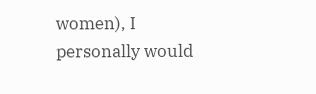women), I personally would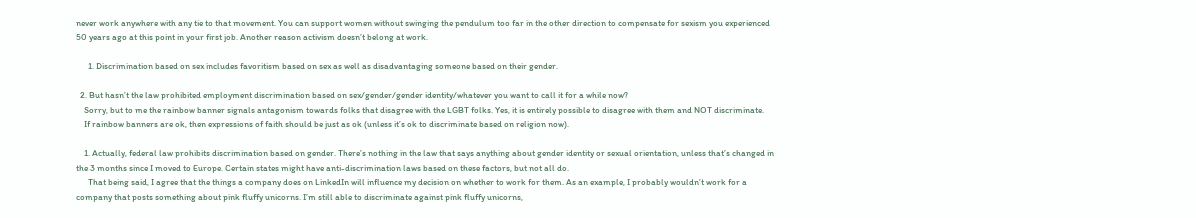never work anywhere with any tie to that movement. You can support women without swinging the pendulum too far in the other direction to compensate for sexism you experienced 50 years ago at this point in your first job. Another reason activism doesn’t belong at work.

      1. Discrimination based on sex includes favoritism based on sex as well as disadvantaging someone based on their gender.

  2. But hasn’t the law prohibited employment discrimination based on sex/gender/gender identity/whatever you want to call it for a while now?
    Sorry, but to me the rainbow banner signals antagonism towards folks that disagree with the LGBT folks. Yes, it is entirely possible to disagree with them and NOT discriminate.
    If rainbow banners are ok, then expressions of faith should be just as ok (unless it’s ok to discriminate based on religion now).

    1. Actually, federal law prohibits discrimination based on gender. There’s nothing in the law that says anything about gender identity or sexual orientation, unless that’s changed in the 3 months since I moved to Europe. Certain states might have anti-discrimination laws based on these factors, but not all do.
      That being said, I agree that the things a company does on LinkedIn will influence my decision on whether to work for them. As an example, I probably wouldn’t work for a company that posts something about pink fluffy unicorns. I’m still able to discriminate against pink fluffy unicorns,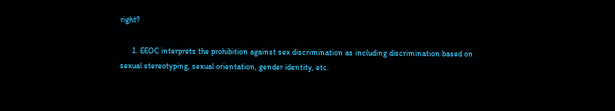right?

      1. EEOC interprets the prohibition against sex discrimination as including discrimination based on sexual stereotyping, sexual orientation, gender identity, etc.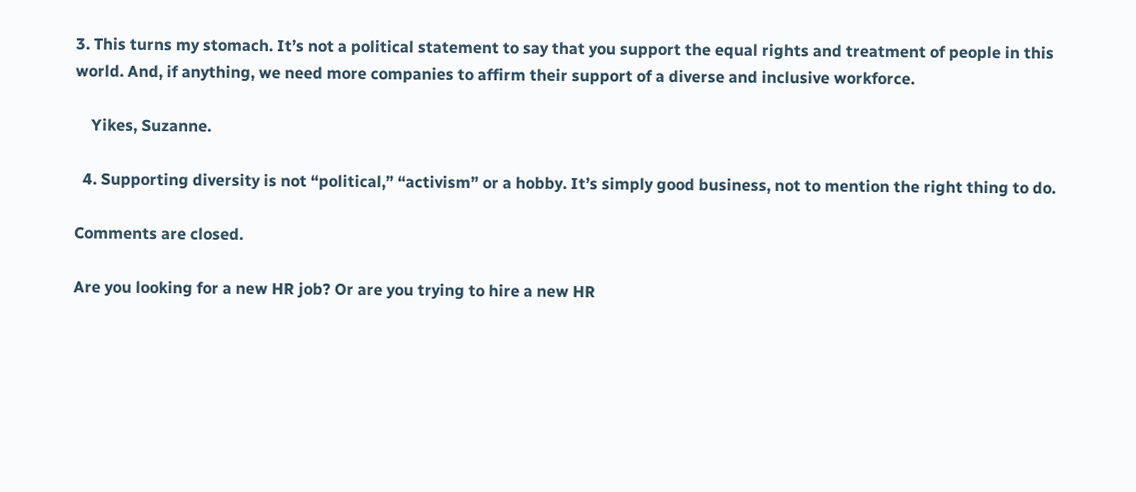3. This turns my stomach. It’s not a political statement to say that you support the equal rights and treatment of people in this world. And, if anything, we need more companies to affirm their support of a diverse and inclusive workforce.

    Yikes, Suzanne.

  4. Supporting diversity is not “political,” “activism” or a hobby. It’s simply good business, not to mention the right thing to do.

Comments are closed.

Are you looking for a new HR job? Or are you trying to hire a new HR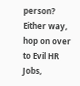person? Either way, hop on over to Evil HR Jobs,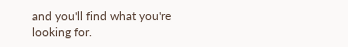and you'll find what you're looking for.